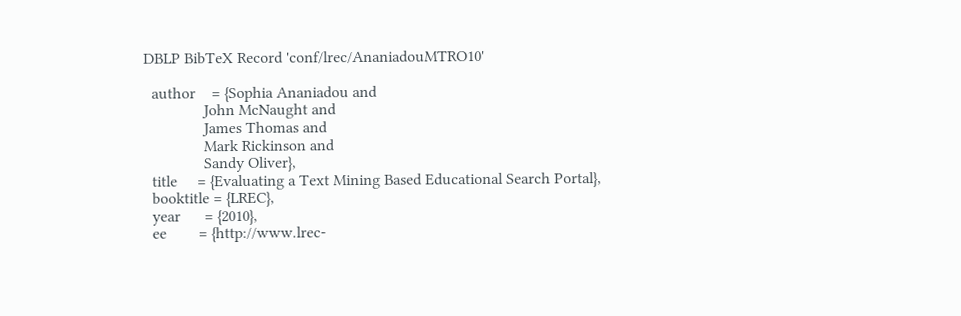DBLP BibTeX Record 'conf/lrec/AnaniadouMTRO10'

  author    = {Sophia Ananiadou and
               John McNaught and
               James Thomas and
               Mark Rickinson and
               Sandy Oliver},
  title     = {Evaluating a Text Mining Based Educational Search Portal},
  booktitle = {LREC},
  year      = {2010},
  ee        = {http://www.lrec-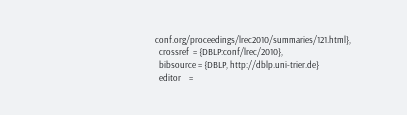conf.org/proceedings/lrec2010/summaries/121.html},
  crossref  = {DBLP:conf/lrec/2010},
  bibsource = {DBLP, http://dblp.uni-trier.de}
  editor    =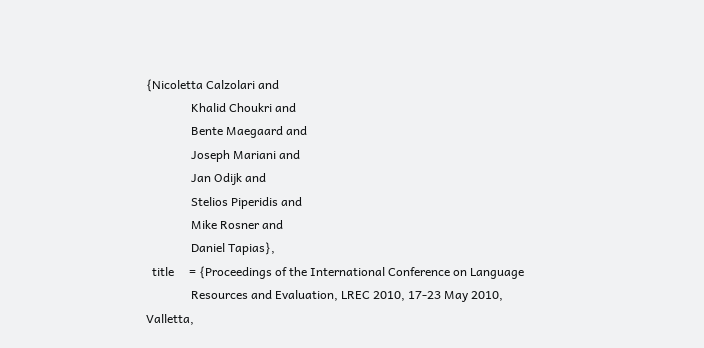{Nicoletta Calzolari and
               Khalid Choukri and
               Bente Maegaard and
               Joseph Mariani and
               Jan Odijk and
               Stelios Piperidis and
               Mike Rosner and
               Daniel Tapias},
  title     = {Proceedings of the International Conference on Language
               Resources and Evaluation, LREC 2010, 17-23 May 2010, Valletta,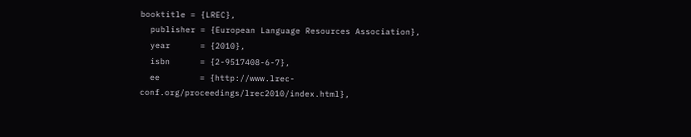booktitle = {LREC},
  publisher = {European Language Resources Association},
  year      = {2010},
  isbn      = {2-9517408-6-7},
  ee        = {http://www.lrec-conf.org/proceedings/lrec2010/index.html},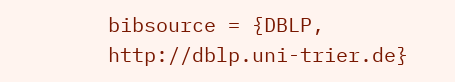bibsource = {DBLP, http://dblp.uni-trier.de}